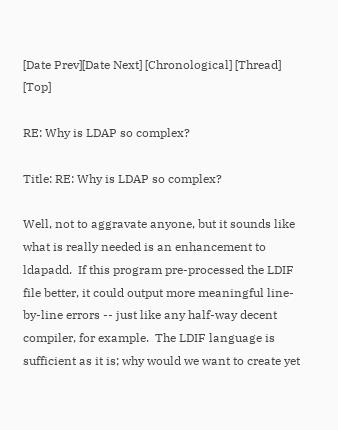[Date Prev][Date Next] [Chronological] [Thread] [Top]

RE: Why is LDAP so complex?

Title: RE: Why is LDAP so complex?

Well, not to aggravate anyone, but it sounds like what is really needed is an enhancement to ldapadd.  If this program pre-processed the LDIF file better, it could output more meaningful line-by-line errors -- just like any half-way decent compiler, for example.  The LDIF language is sufficient as it is; why would we want to create yet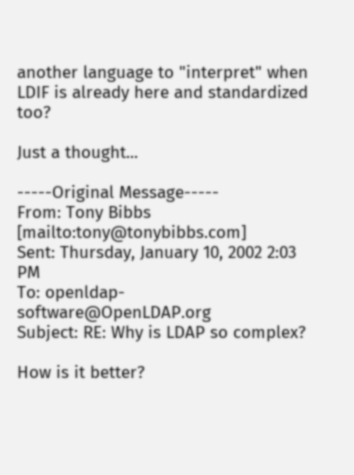another language to "interpret" when LDIF is already here and standardized too?

Just a thought...

-----Original Message-----
From: Tony Bibbs [mailto:tony@tonybibbs.com]
Sent: Thursday, January 10, 2002 2:03 PM
To: openldap-software@OpenLDAP.org
Subject: RE: Why is LDAP so complex?

How is it better?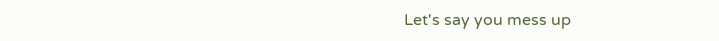Let's say you mess up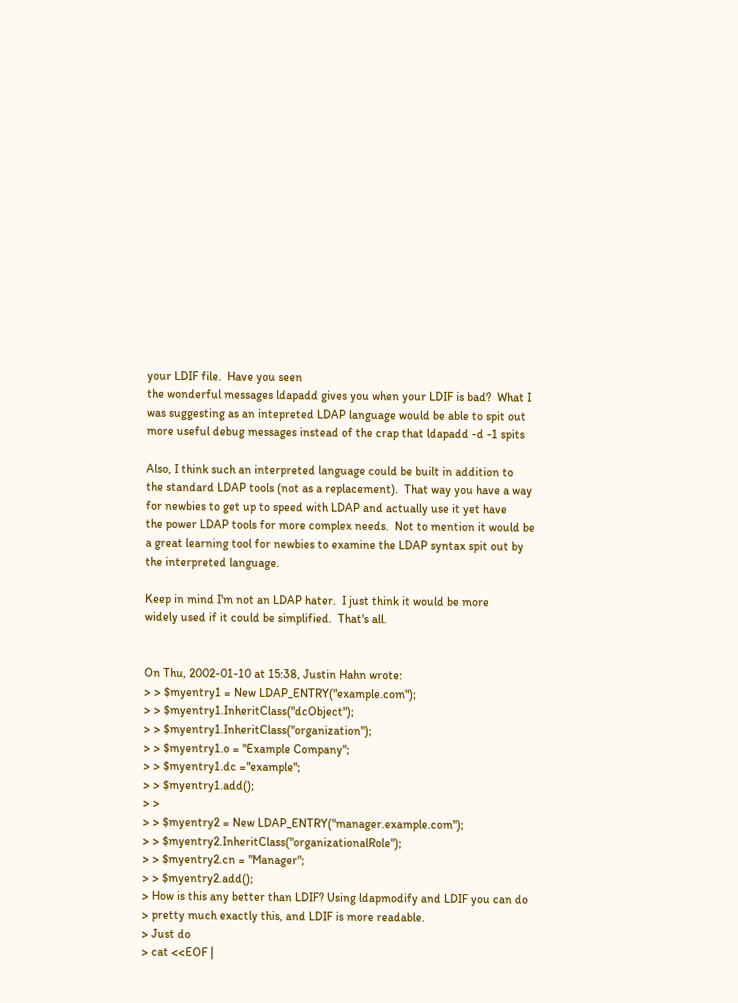your LDIF file.  Have you seen
the wonderful messages ldapadd gives you when your LDIF is bad?  What I
was suggesting as an intepreted LDAP language would be able to spit out
more useful debug messages instead of the crap that ldapadd -d -1 spits

Also, I think such an interpreted language could be built in addition to
the standard LDAP tools (not as a replacement).  That way you have a way
for newbies to get up to speed with LDAP and actually use it yet have
the power LDAP tools for more complex needs.  Not to mention it would be
a great learning tool for newbies to examine the LDAP syntax spit out by
the interpreted language.

Keep in mind I'm not an LDAP hater.  I just think it would be more
widely used if it could be simplified.  That's all.


On Thu, 2002-01-10 at 15:38, Justin Hahn wrote:
> > $myentry1 = New LDAP_ENTRY("example.com");
> > $myentry1.InheritClass("dcObject");
> > $myentry1.InheritClass("organization");
> > $myentry1.o = "Example Company";
> > $myentry1.dc ="example";
> > $myentry1.add();
> >
> > $myentry2 = New LDAP_ENTRY("manager.example.com");
> > $myentry2.InheritClass("organizationalRole");
> > $myentry2.cn = "Manager";
> > $myentry2.add();
> How is this any better than LDIF? Using ldapmodify and LDIF you can do
> pretty much exactly this, and LDIF is more readable.
> Just do
> cat <<EOF |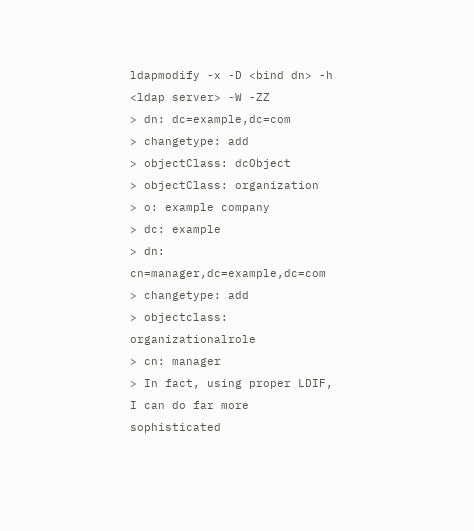ldapmodify -x -D <bind dn> -h <ldap server> -W -ZZ
> dn: dc=example,dc=com
> changetype: add
> objectClass: dcObject
> objectClass: organization
> o: example company
> dc: example
> dn: cn=manager,dc=example,dc=com
> changetype: add
> objectclass: organizationalrole
> cn: manager
> In fact, using proper LDIF, I can do far more sophisticated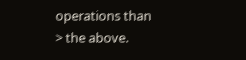operations than
> the above.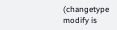(changetype modify is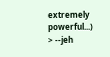extremely powerful...)
> --jeh